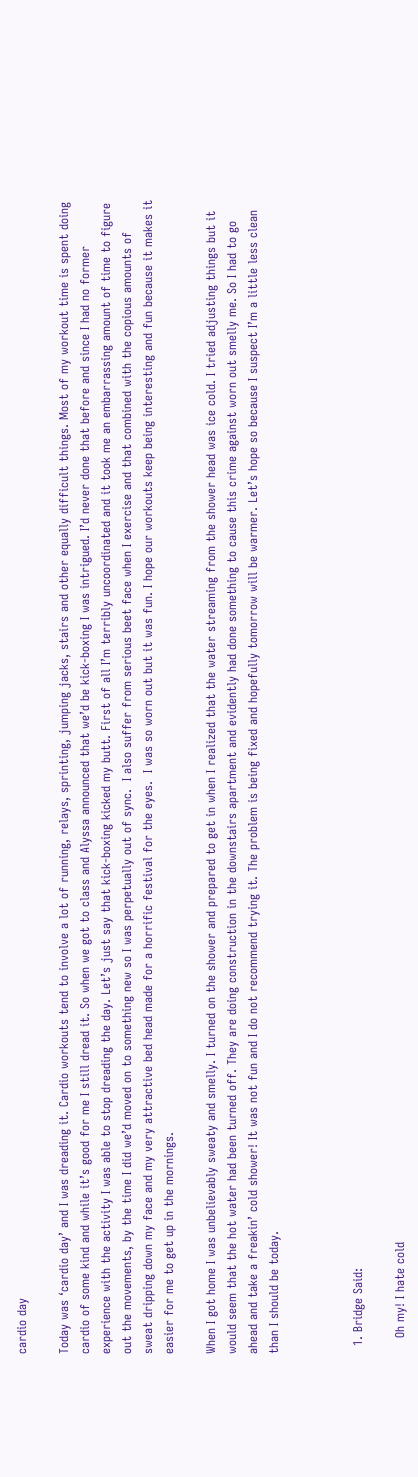cardio day

Today was ‘cardio day’ and I was dreading it. Cardio workouts tend to involve a lot of running, relays, sprinting, jumping jacks, stairs and other equally difficult things. Most of my workout time is spent doing cardio of some kind and while it’s good for me I still dread it. So when we got to class and Alyssa announced that we’d be kick-boxing I was intrigued. I’d never done that before and since I had no former experience with the activity I was able to stop dreading the day. Let’s just say that kick-boxing kicked my butt. First of all I’m terribly uncoordinated and it took me an embarrassing amount of time to figure out the movements, by the time I did we’d moved on to something new so I was perpetually out of sync.  I also suffer from serious beet face when I exercise and that combined with the copious amounts of sweat dripping down my face and my very attractive bed head made for a horrific festival for the eyes.  I was so worn out but it was fun. I hope our workouts keep being interesting and fun because it makes it easier for me to get up in the mornings.

When I got home I was unbelievably sweaty and smelly. I turned on the shower and prepared to get in when I realized that the water streaming from the shower head was ice cold. I tried adjusting things but it would seem that the hot water had been turned off. They are doing construction in the downstairs apartment and evidently had done something to cause this crime against worn out smelly me. So I had to go ahead and take a freakin’ cold shower! It was not fun and I do not recommend trying it. The problem is being fixed and hopefully tomorrow will be warmer. Let’s hope so because I suspect I’m a little less clean than I should be today.



  1. Bridge Said:

    Oh my! I hate cold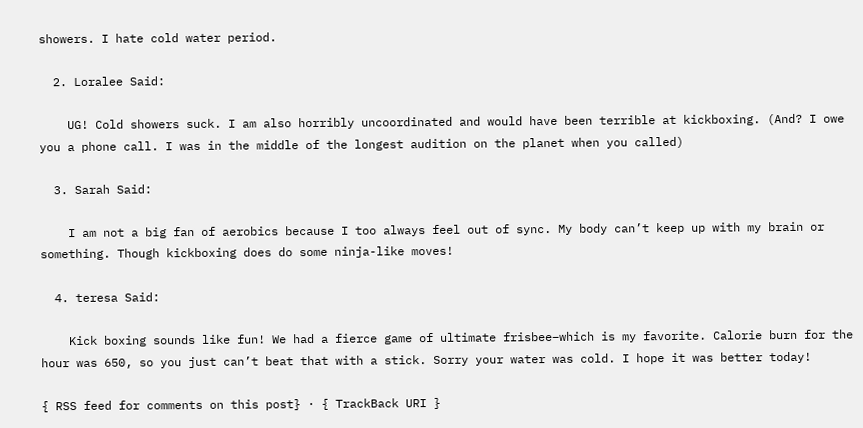showers. I hate cold water period.

  2. Loralee Said:

    UG! Cold showers suck. I am also horribly uncoordinated and would have been terrible at kickboxing. (And? I owe you a phone call. I was in the middle of the longest audition on the planet when you called)

  3. Sarah Said:

    I am not a big fan of aerobics because I too always feel out of sync. My body can’t keep up with my brain or something. Though kickboxing does do some ninja-like moves!

  4. teresa Said:

    Kick boxing sounds like fun! We had a fierce game of ultimate frisbee–which is my favorite. Calorie burn for the hour was 650, so you just can’t beat that with a stick. Sorry your water was cold. I hope it was better today!

{ RSS feed for comments on this post} · { TrackBack URI }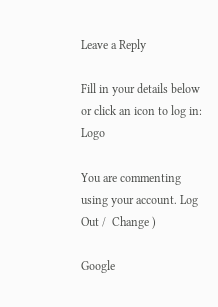Leave a Reply

Fill in your details below or click an icon to log in: Logo

You are commenting using your account. Log Out /  Change )

Google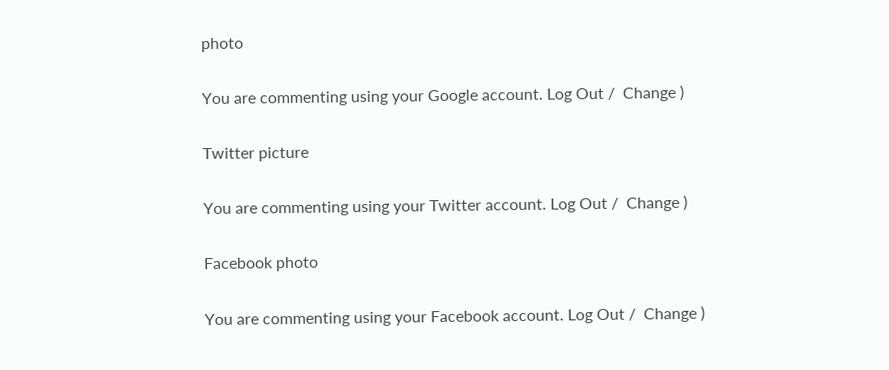photo

You are commenting using your Google account. Log Out /  Change )

Twitter picture

You are commenting using your Twitter account. Log Out /  Change )

Facebook photo

You are commenting using your Facebook account. Log Out /  Change )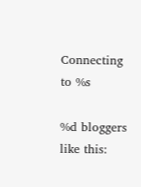Connecting to %s

%d bloggers like this: